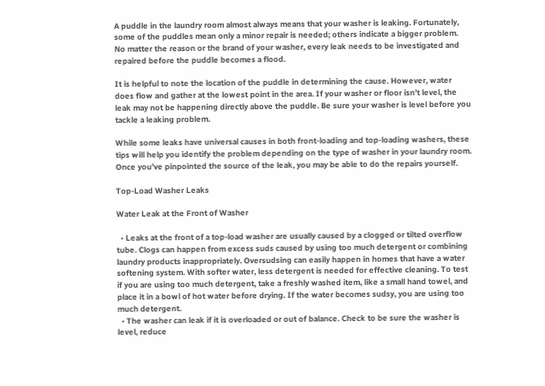A puddle in the laundry room almost always means that your washer is leaking. Fortunately, some of the puddles mean only a minor repair is needed; others indicate a bigger problem. No matter the reason or the brand of your washer, every leak needs to be investigated and repaired before the puddle becomes a flood.

It is helpful to note the location of the puddle in determining the cause. However, water does flow and gather at the lowest point in the area. If your washer or floor isn’t level, the leak may not be happening directly above the puddle. Be sure your washer is level before you tackle a leaking problem.

While some leaks have universal causes in both front-loading and top-loading washers, these tips will help you identify the problem depending on the type of washer in your laundry room. Once you’ve pinpointed the source of the leak, you may be able to do the repairs yourself.

Top-Load Washer Leaks

Water Leak at the Front of Washer

  • Leaks at the front of a top-load washer are usually caused by a clogged or tilted overflow tube. Clogs can happen from excess suds caused by using too much detergent or combining laundry products inappropriately. Oversudsing can easily happen in homes that have a water softening system. With softer water, less detergent is needed for effective cleaning. To test if you are using too much detergent, take a freshly washed item, like a small hand towel, and place it in a bowl of hot water before drying. If the water becomes sudsy, you are using too much detergent.
  • The washer can leak if it is overloaded or out of balance. Check to be sure the washer is level, reduce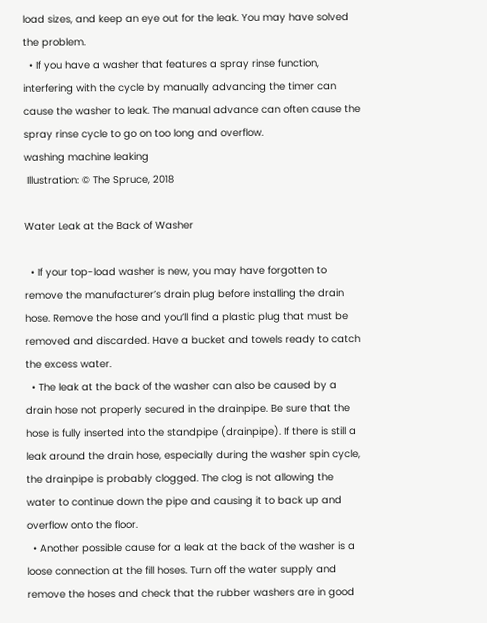load sizes, and keep an eye out for the leak. You may have solved the problem.
  • If you have a washer that features a spray rinse function, interfering with the cycle by manually advancing the timer can cause the washer to leak. The manual advance can often cause the spray rinse cycle to go on too long and overflow.
washing machine leaking
 Illustration: © The Spruce, 2018

Water Leak at the Back of Washer

  • If your top-load washer is new, you may have forgotten to remove the manufacturer’s drain plug before installing the drain hose. Remove the hose and you’ll find a plastic plug that must be removed and discarded. Have a bucket and towels ready to catch the excess water.
  • The leak at the back of the washer can also be caused by a drain hose not properly secured in the drainpipe. Be sure that the hose is fully inserted into the standpipe (drainpipe). If there is still a leak around the drain hose, especially during the washer spin cycle, the drainpipe is probably clogged. The clog is not allowing the water to continue down the pipe and causing it to back up and overflow onto the floor.
  • Another possible cause for a leak at the back of the washer is a loose connection at the fill hoses. Turn off the water supply and remove the hoses and check that the rubber washers are in good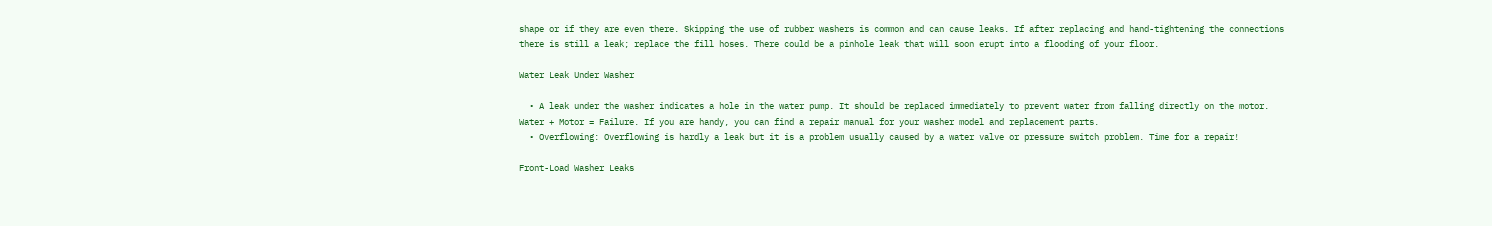shape or if they are even there. Skipping the use of rubber washers is common and can cause leaks. If after replacing and hand-tightening the connections there is still a leak; replace the fill hoses. There could be a pinhole leak that will soon erupt into a flooding of your floor.

Water Leak Under Washer

  • A leak under the washer indicates a hole in the water pump. It should be replaced immediately to prevent water from falling directly on the motor. Water + Motor = Failure. If you are handy, you can find a repair manual for your washer model and replacement parts.
  • Overflowing: Overflowing is hardly a leak but it is a problem usually caused by a water valve or pressure switch problem. Time for a repair!

Front-Load Washer Leaks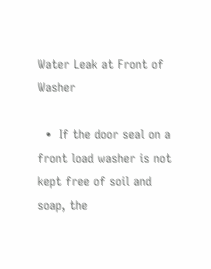Water Leak at Front of Washer

  •  If the door seal on a front load washer is not kept free of soil and soap, the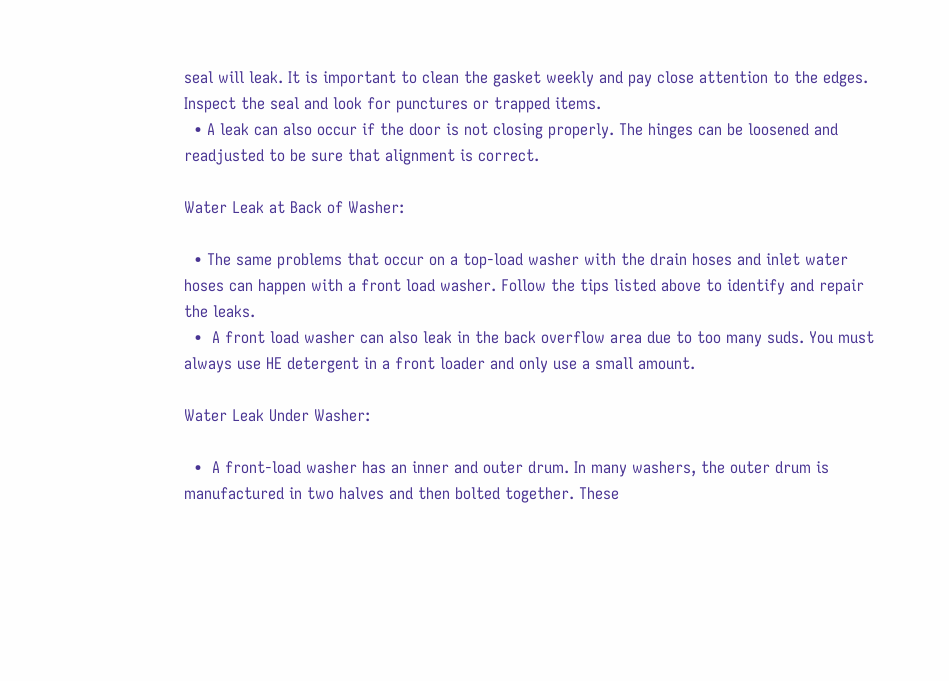seal will leak. It is important to clean the gasket weekly and pay close attention to the edges. Inspect the seal and look for punctures or trapped items.
  • A leak can also occur if the door is not closing properly. The hinges can be loosened and readjusted to be sure that alignment is correct.

Water Leak at Back of Washer:

  • The same problems that occur on a top-load washer with the drain hoses and inlet water hoses can happen with a front load washer. Follow the tips listed above to identify and repair the leaks.
  •  A front load washer can also leak in the back overflow area due to too many suds. You must always use HE detergent in a front loader and only use a small amount.

Water Leak Under Washer:

  •  A front-load washer has an inner and outer drum. In many washers, the outer drum is manufactured in two halves and then bolted together. These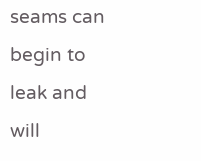seams can begin to leak and will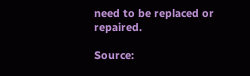need to be replaced or repaired.

Source: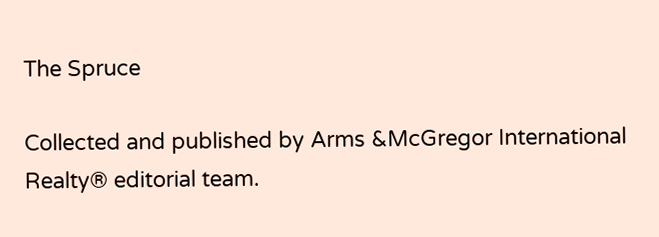The Spruce

Collected and published by Arms &McGregor International Realty® editorial team.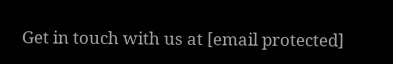Get in touch with us at [email protected]